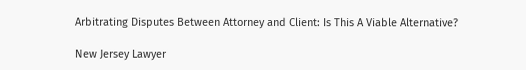Arbitrating Disputes Between Attorney and Client: Is This A Viable Alternative?

New Jersey Lawyer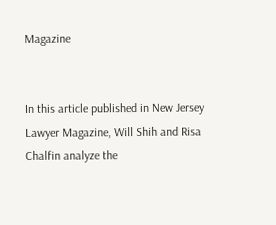Magazine


In this article published in New Jersey Lawyer Magazine, Will Shih and Risa Chalfin analyze the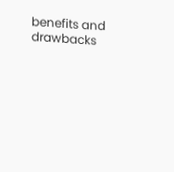benefits and drawbacks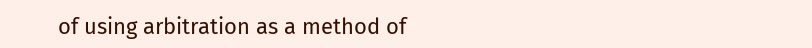of using arbitration as a method of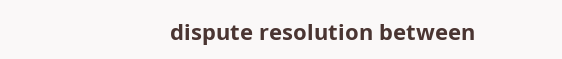dispute resolution between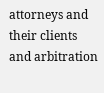attorneys and their clients and arbitration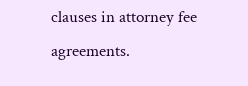clauses in attorney fee agreements.